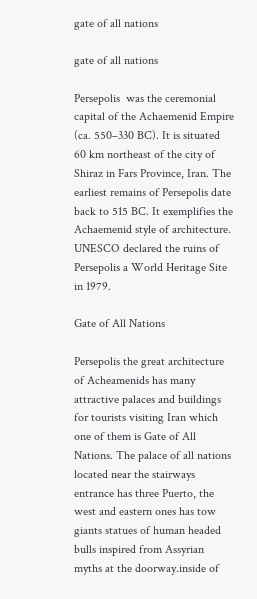gate of all nations

gate of all nations

Persepolis  was the ceremonial capital of the Achaemenid Empire (ca. 550–330 BC). It is situated 60 km northeast of the city of Shiraz in Fars Province, Iran. The earliest remains of Persepolis date back to 515 BC. It exemplifies the Achaemenid style of architecture. UNESCO declared the ruins of Persepolis a World Heritage Site in 1979.

Gate of All Nations

Persepolis the great architecture of Acheamenids has many attractive palaces and buildings for tourists visiting Iran which one of them is Gate of All Nations. The palace of all nations located near the stairways entrance has three Puerto, the west and eastern ones has tow giants statues of human headed bulls inspired from Assyrian myths at the doorway.inside of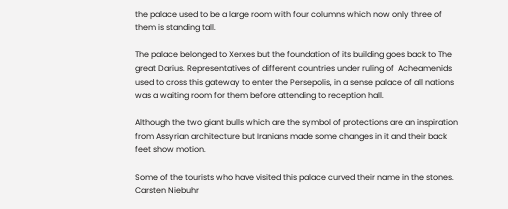the palace used to be a large room with four columns which now only three of them is standing tall.

The palace belonged to Xerxes but the foundation of its building goes back to The great Darius. Representatives of different countries under ruling of  Acheamenids used to cross this gateway to enter the Persepolis, in a sense palace of all nations was a waiting room for them before attending to reception hall.

Although the two giant bulls which are the symbol of protections are an inspiration from Assyrian architecture but Iranians made some changes in it and their back feet show motion.

Some of the tourists who have visited this palace curved their name in the stones. Carsten Niebuhr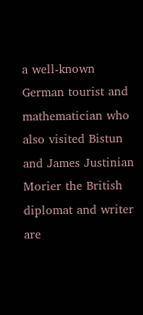a well-known German tourist and mathematician who also visited Bistun and James Justinian Morier the British diplomat and writer are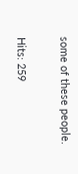some of these people.

Hits: 259